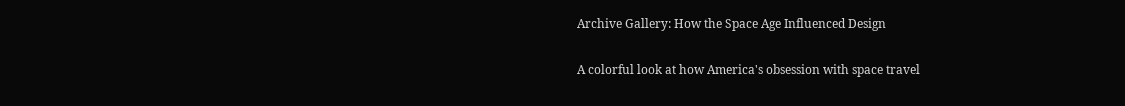Archive Gallery: How the Space Age Influenced Design

A colorful look at how America's obsession with space travel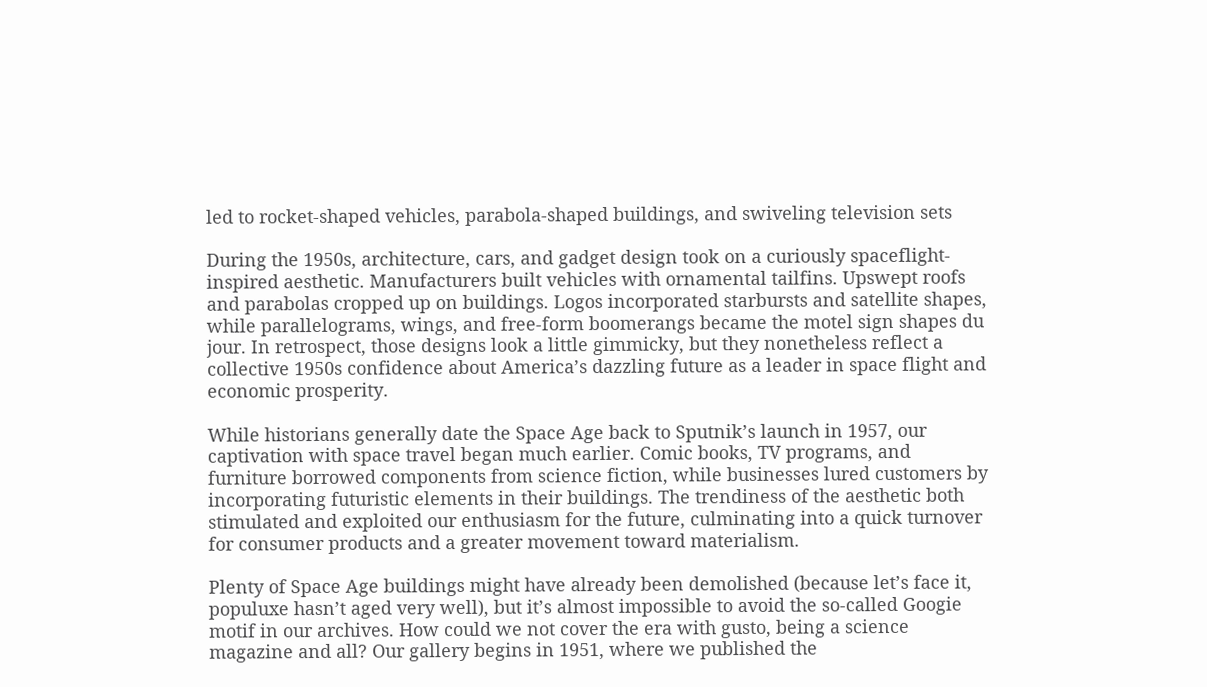led to rocket-shaped vehicles, parabola-shaped buildings, and swiveling television sets

During the 1950s, architecture, cars, and gadget design took on a curiously spaceflight-inspired aesthetic. Manufacturers built vehicles with ornamental tailfins. Upswept roofs and parabolas cropped up on buildings. Logos incorporated starbursts and satellite shapes, while parallelograms, wings, and free-form boomerangs became the motel sign shapes du jour. In retrospect, those designs look a little gimmicky, but they nonetheless reflect a collective 1950s confidence about America’s dazzling future as a leader in space flight and economic prosperity.

While historians generally date the Space Age back to Sputnik’s launch in 1957, our captivation with space travel began much earlier. Comic books, TV programs, and furniture borrowed components from science fiction, while businesses lured customers by incorporating futuristic elements in their buildings. The trendiness of the aesthetic both stimulated and exploited our enthusiasm for the future, culminating into a quick turnover for consumer products and a greater movement toward materialism.

Plenty of Space Age buildings might have already been demolished (because let’s face it, populuxe hasn’t aged very well), but it’s almost impossible to avoid the so-called Googie motif in our archives. How could we not cover the era with gusto, being a science magazine and all? Our gallery begins in 1951, where we published the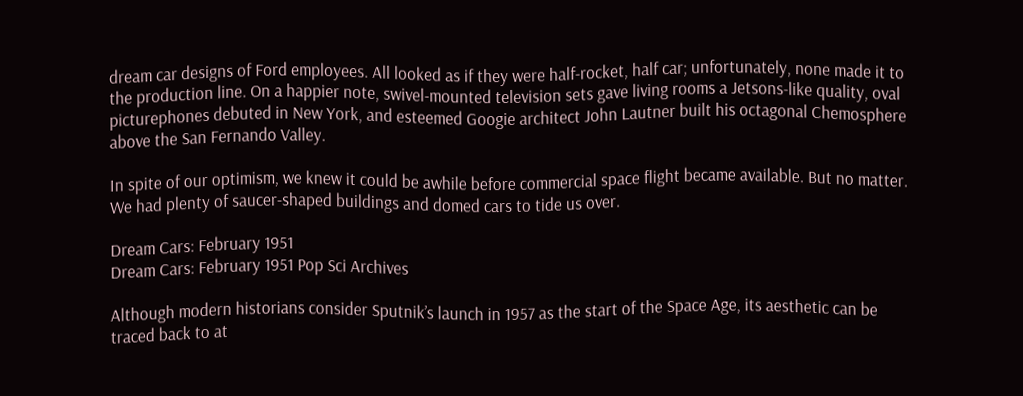dream car designs of Ford employees. All looked as if they were half-rocket, half car; unfortunately, none made it to the production line. On a happier note, swivel-mounted television sets gave living rooms a Jetsons-like quality, oval picturephones debuted in New York, and esteemed Googie architect John Lautner built his octagonal Chemosphere above the San Fernando Valley.

In spite of our optimism, we knew it could be awhile before commercial space flight became available. But no matter. We had plenty of saucer-shaped buildings and domed cars to tide us over.

Dream Cars: February 1951
Dream Cars: February 1951 Pop Sci Archives

Although modern historians consider Sputnik’s launch in 1957 as the start of the Space Age, its aesthetic can be traced back to at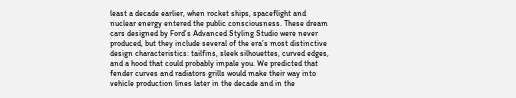least a decade earlier, when rocket ships, spaceflight and nuclear energy entered the public consciousness. These dream cars designed by Ford’s Advanced Styling Studio were never produced, but they include several of the era’s most distinctive design characteristics: tailfins, sleek silhouettes, curved edges, and a hood that could probably impale you. We predicted that fender curves and radiators grills would make their way into vehicle production lines later in the decade and in the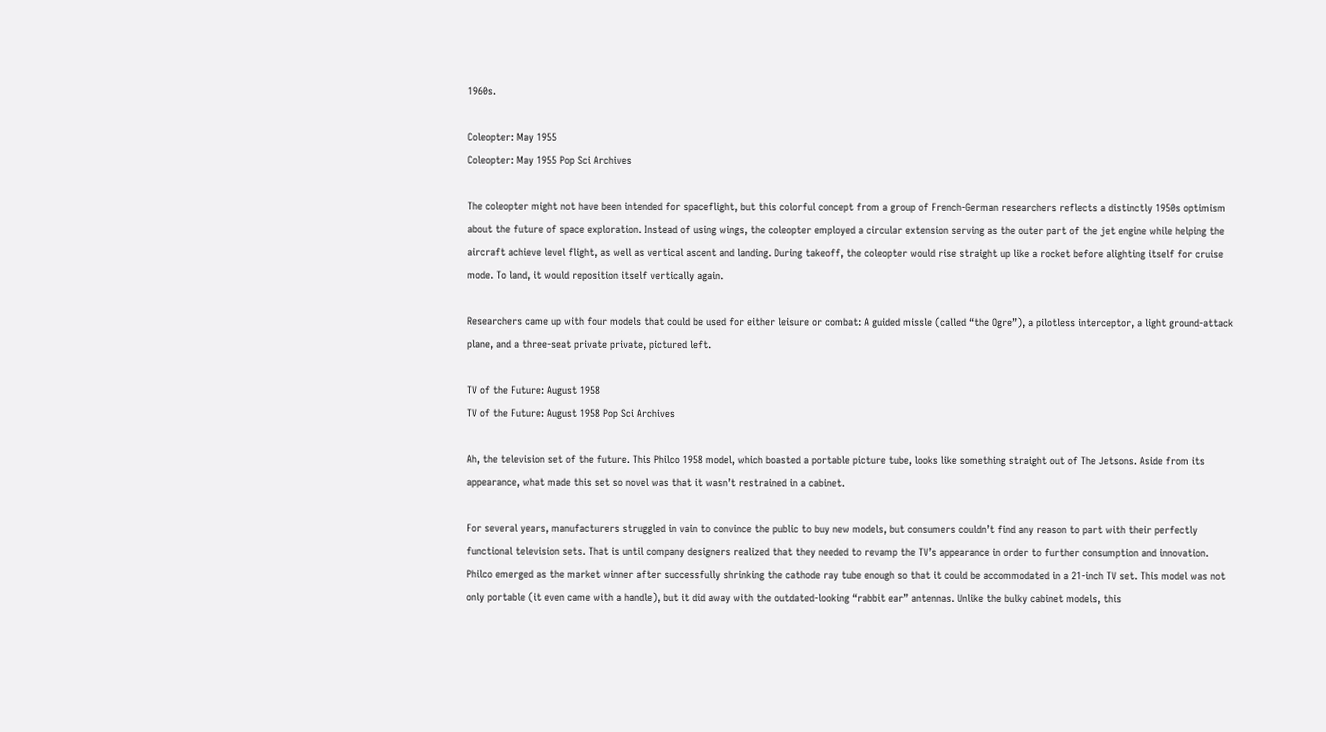1960s.

Coleopter: May 1955
Coleopter: May 1955 Pop Sci Archives

The coleopter might not have been intended for spaceflight, but this colorful concept from a group of French-German researchers reflects a distinctly 1950s optimism about the future of space exploration. Instead of using wings, the coleopter employed a circular extension serving as the outer part of the jet engine while helping the aircraft achieve level flight, as well as vertical ascent and landing. During takeoff, the coleopter would rise straight up like a rocket before alighting itself for cruise mode. To land, it would reposition itself vertically again.

Researchers came up with four models that could be used for either leisure or combat: A guided missle (called “the Ogre”), a pilotless interceptor, a light ground-attack plane, and a three-seat private private, pictured left.

TV of the Future: August 1958
TV of the Future: August 1958 Pop Sci Archives

Ah, the television set of the future. This Philco 1958 model, which boasted a portable picture tube, looks like something straight out of The Jetsons. Aside from its appearance, what made this set so novel was that it wasn’t restrained in a cabinet.

For several years, manufacturers struggled in vain to convince the public to buy new models, but consumers couldn’t find any reason to part with their perfectly functional television sets. That is until company designers realized that they needed to revamp the TV’s appearance in order to further consumption and innovation. Philco emerged as the market winner after successfully shrinking the cathode ray tube enough so that it could be accommodated in a 21-inch TV set. This model was not only portable (it even came with a handle), but it did away with the outdated-looking “rabbit ear” antennas. Unlike the bulky cabinet models, this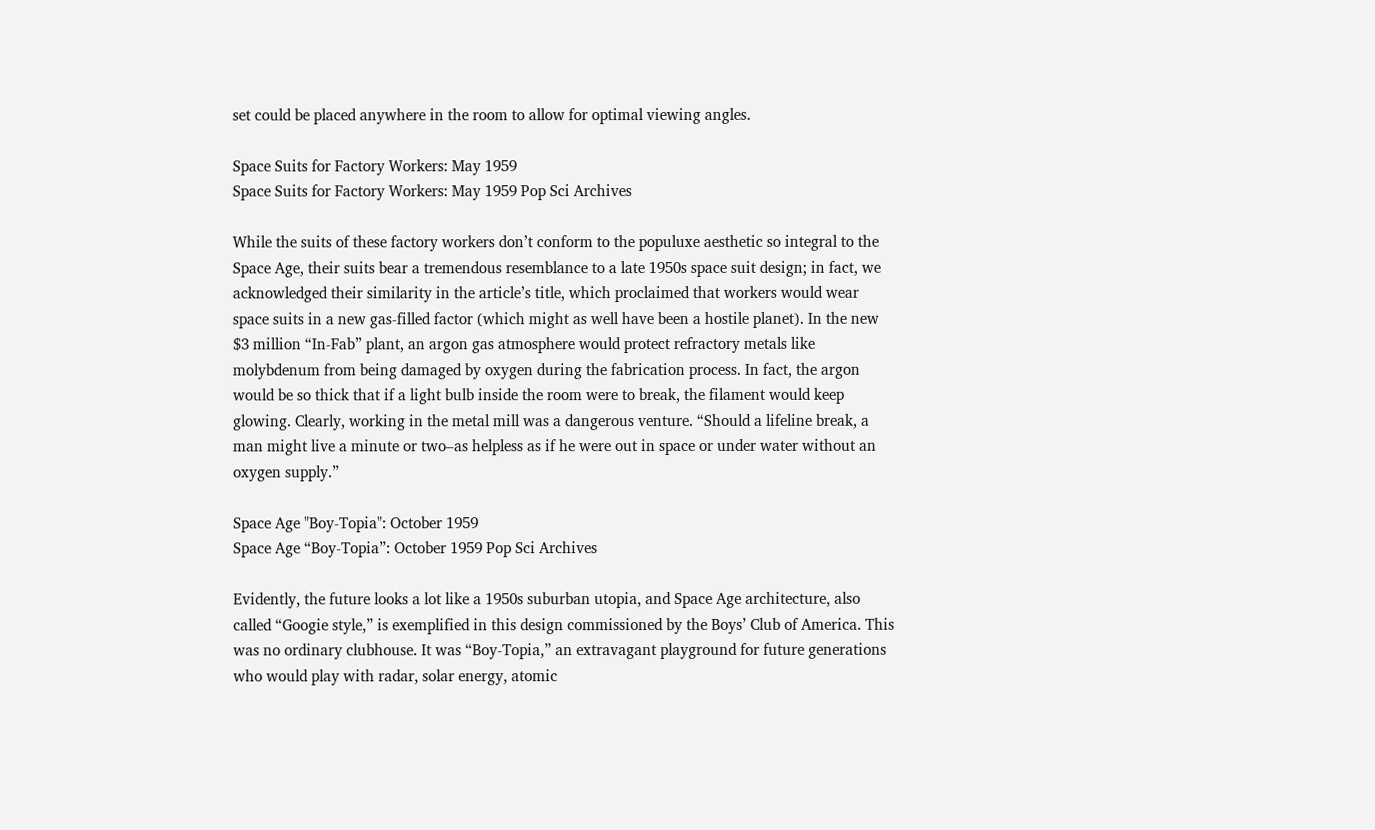set could be placed anywhere in the room to allow for optimal viewing angles.

Space Suits for Factory Workers: May 1959
Space Suits for Factory Workers: May 1959 Pop Sci Archives

While the suits of these factory workers don’t conform to the populuxe aesthetic so integral to the Space Age, their suits bear a tremendous resemblance to a late 1950s space suit design; in fact, we acknowledged their similarity in the article’s title, which proclaimed that workers would wear space suits in a new gas-filled factor (which might as well have been a hostile planet). In the new $3 million “In-Fab” plant, an argon gas atmosphere would protect refractory metals like molybdenum from being damaged by oxygen during the fabrication process. In fact, the argon would be so thick that if a light bulb inside the room were to break, the filament would keep glowing. Clearly, working in the metal mill was a dangerous venture. “Should a lifeline break, a man might live a minute or two–as helpless as if he were out in space or under water without an oxygen supply.”

Space Age "Boy-Topia": October 1959
Space Age “Boy-Topia”: October 1959 Pop Sci Archives

Evidently, the future looks a lot like a 1950s suburban utopia, and Space Age architecture, also called “Googie style,” is exemplified in this design commissioned by the Boys’ Club of America. This was no ordinary clubhouse. It was “Boy-Topia,” an extravagant playground for future generations who would play with radar, solar energy, atomic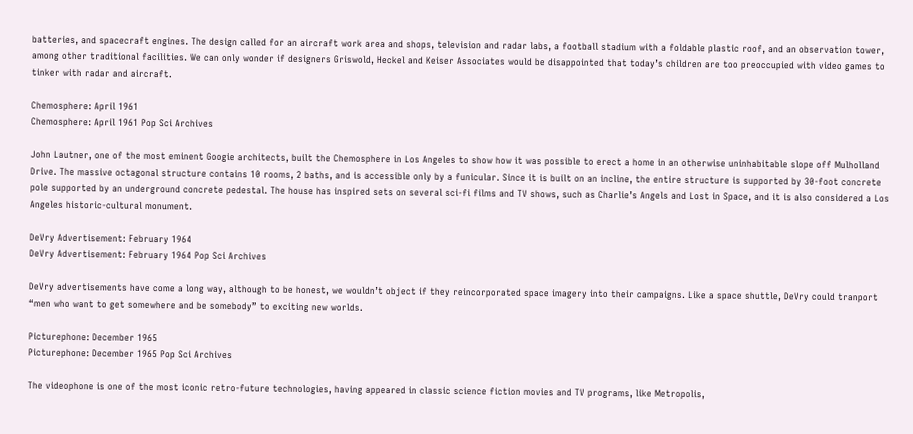batteries, and spacecraft engines. The design called for an aircraft work area and shops, television and radar labs, a football stadium with a foldable plastic roof, and an observation tower, among other traditional facilities. We can only wonder if designers Griswold, Heckel and Keiser Associates would be disappointed that today’s children are too preoccupied with video games to tinker with radar and aircraft.

Chemosphere: April 1961
Chemosphere: April 1961 Pop Sci Archives

John Lautner, one of the most eminent Googie architects, built the Chemosphere in Los Angeles to show how it was possible to erect a home in an otherwise uninhabitable slope off Mulholland Drive. The massive octagonal structure contains 10 rooms, 2 baths, and is accessible only by a funicular. Since it is built on an incline, the entire structure is supported by 30-foot concrete pole supported by an underground concrete pedestal. The house has inspired sets on several sci-fi films and TV shows, such as Charlie’s Angels and Lost in Space, and it is also considered a Los Angeles historic-cultural monument.

DeVry Advertisement: February 1964
DeVry Advertisement: February 1964 Pop Sci Archives

DeVry advertisements have come a long way, although to be honest, we wouldn’t object if they reincorporated space imagery into their campaigns. Like a space shuttle, DeVry could tranport “men who want to get somewhere and be somebody” to exciting new worlds.

Picturephone: December 1965
Picturephone: December 1965 Pop Sci Archives

The videophone is one of the most iconic retro-future technologies, having appeared in classic science fiction movies and TV programs, like Metropolis,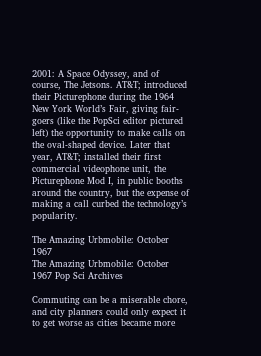2001: A Space Odyssey, and of course, The Jetsons. AT&T; introduced their Picturephone during the 1964 New York World’s Fair, giving fair-goers (like the PopSci editor pictured left) the opportunity to make calls on the oval-shaped device. Later that year, AT&T; installed their first commercial videophone unit, the Picturephone Mod I, in public booths around the country, but the expense of making a call curbed the technology’s popularity.

The Amazing Urbmobile: October 1967
The Amazing Urbmobile: October 1967 Pop Sci Archives

Commuting can be a miserable chore, and city planners could only expect it to get worse as cities became more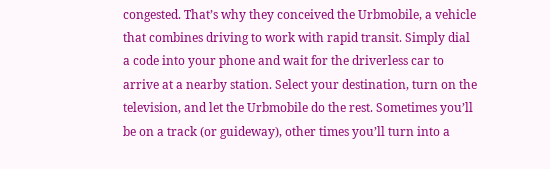congested. That’s why they conceived the Urbmobile, a vehicle that combines driving to work with rapid transit. Simply dial a code into your phone and wait for the driverless car to arrive at a nearby station. Select your destination, turn on the television, and let the Urbmobile do the rest. Sometimes you’ll be on a track (or guideway), other times you’ll turn into a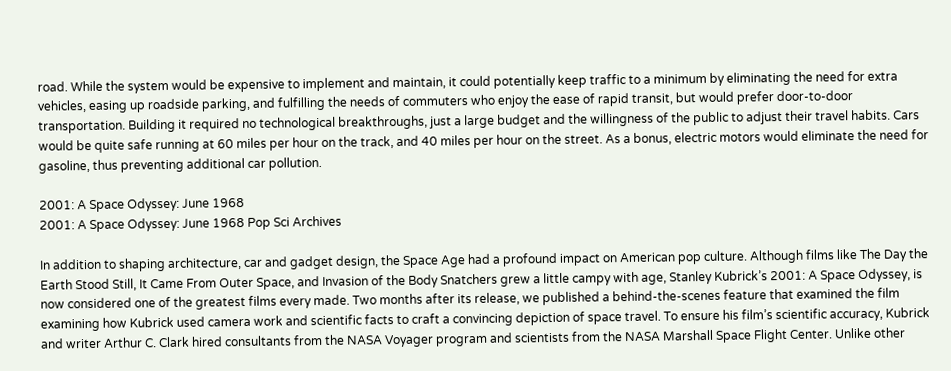road. While the system would be expensive to implement and maintain, it could potentially keep traffic to a minimum by eliminating the need for extra vehicles, easing up roadside parking, and fulfilling the needs of commuters who enjoy the ease of rapid transit, but would prefer door-to-door transportation. Building it required no technological breakthroughs, just a large budget and the willingness of the public to adjust their travel habits. Cars would be quite safe running at 60 miles per hour on the track, and 40 miles per hour on the street. As a bonus, electric motors would eliminate the need for gasoline, thus preventing additional car pollution.

2001: A Space Odyssey: June 1968
2001: A Space Odyssey: June 1968 Pop Sci Archives

In addition to shaping architecture, car and gadget design, the Space Age had a profound impact on American pop culture. Although films like The Day the Earth Stood Still, It Came From Outer Space, and Invasion of the Body Snatchers grew a little campy with age, Stanley Kubrick’s 2001: A Space Odyssey, is now considered one of the greatest films every made. Two months after its release, we published a behind-the-scenes feature that examined the film examining how Kubrick used camera work and scientific facts to craft a convincing depiction of space travel. To ensure his film’s scientific accuracy, Kubrick and writer Arthur C. Clark hired consultants from the NASA Voyager program and scientists from the NASA Marshall Space Flight Center. Unlike other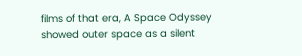films of that era, A Space Odyssey showed outer space as a silent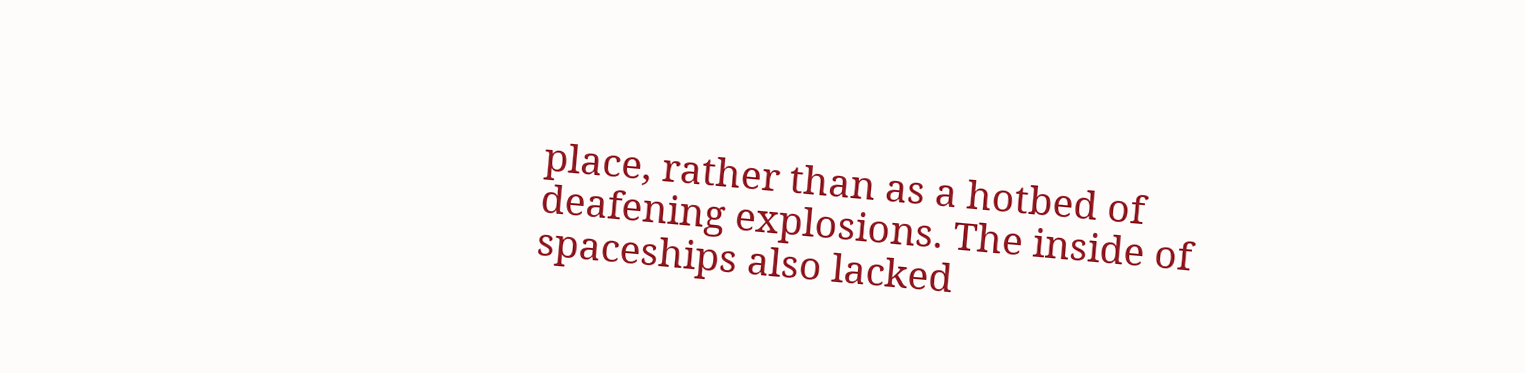place, rather than as a hotbed of deafening explosions. The inside of spaceships also lacked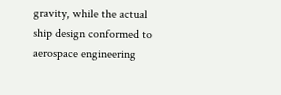gravity, while the actual ship design conformed to aerospace engineering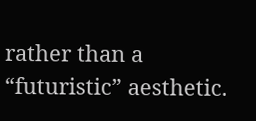rather than a “futuristic” aesthetic.